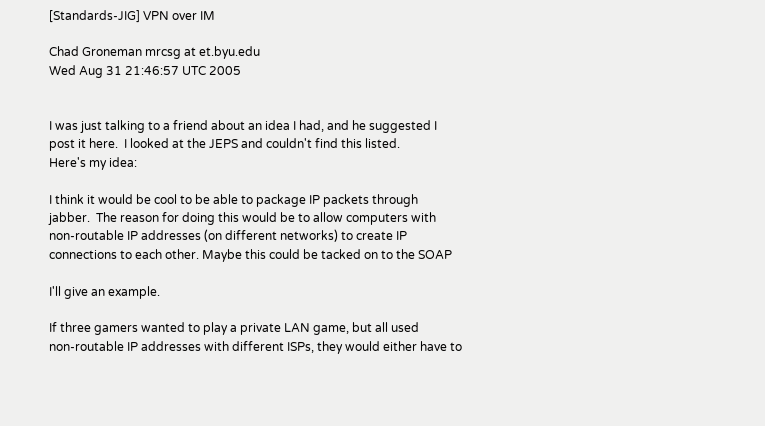[Standards-JIG] VPN over IM

Chad Groneman mrcsg at et.byu.edu
Wed Aug 31 21:46:57 UTC 2005


I was just talking to a friend about an idea I had, and he suggested I
post it here.  I looked at the JEPS and couldn't find this listed.
Here's my idea:

I think it would be cool to be able to package IP packets through
jabber.  The reason for doing this would be to allow computers with
non-routable IP addresses (on different networks) to create IP
connections to each other. Maybe this could be tacked on to the SOAP

I'll give an example.

If three gamers wanted to play a private LAN game, but all used
non-routable IP addresses with different ISPs, they would either have to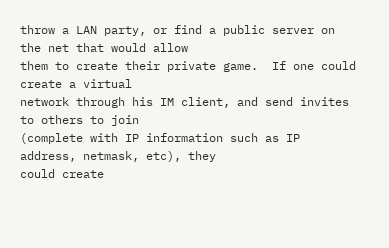throw a LAN party, or find a public server on the net that would allow
them to create their private game.  If one could create a virtual
network through his IM client, and send invites to others to join
(complete with IP information such as IP address, netmask, etc), they
could create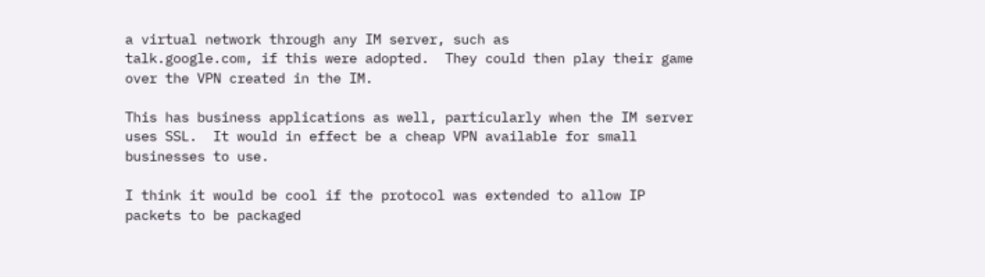a virtual network through any IM server, such as
talk.google.com, if this were adopted.  They could then play their game
over the VPN created in the IM.

This has business applications as well, particularly when the IM server
uses SSL.  It would in effect be a cheap VPN available for small
businesses to use.

I think it would be cool if the protocol was extended to allow IP
packets to be packaged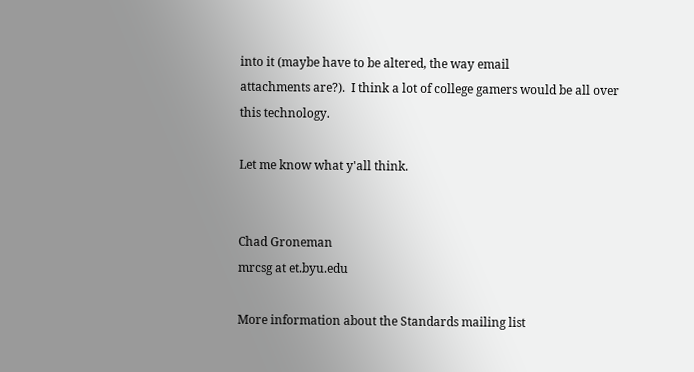into it (maybe have to be altered, the way email
attachments are?).  I think a lot of college gamers would be all over
this technology.

Let me know what y'all think.


Chad Groneman
mrcsg at et.byu.edu

More information about the Standards mailing list